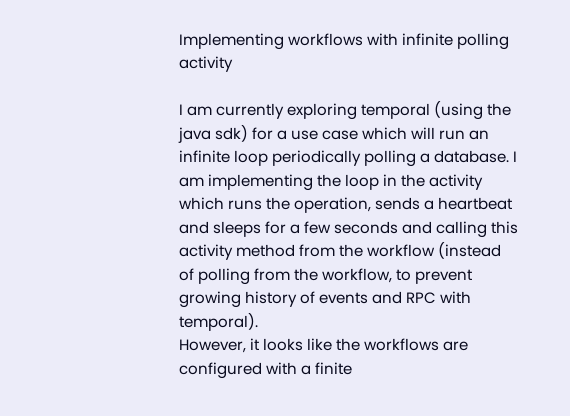Implementing workflows with infinite polling activity

I am currently exploring temporal (using the java sdk) for a use case which will run an infinite loop periodically polling a database. I am implementing the loop in the activity which runs the operation, sends a heartbeat and sleeps for a few seconds and calling this activity method from the workflow (instead of polling from the workflow, to prevent growing history of events and RPC with temporal).
However, it looks like the workflows are configured with a finite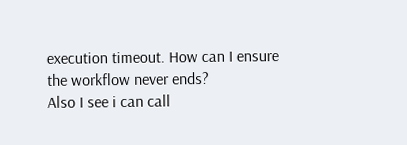execution timeout. How can I ensure the workflow never ends?
Also I see i can call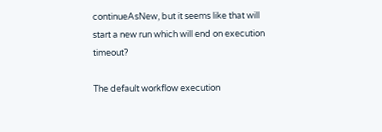continueAsNew, but it seems like that will start a new run which will end on execution timeout?

The default workflow execution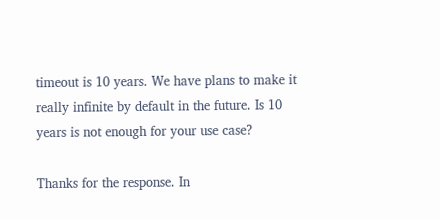timeout is 10 years. We have plans to make it really infinite by default in the future. Is 10 years is not enough for your use case?

Thanks for the response. In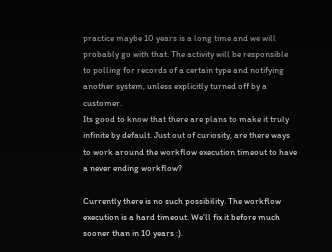practice maybe 10 years is a long time and we will probably go with that. The activity will be responsible to polling for records of a certain type and notifying another system, unless explicitly turned off by a customer.
Its good to know that there are plans to make it truly infinite by default. Just out of curiosity, are there ways to work around the workflow execution timeout to have a never ending workflow?

Currently there is no such possibility. The workflow execution is a hard timeout. We’ll fix it before much sooner than in 10 years :).